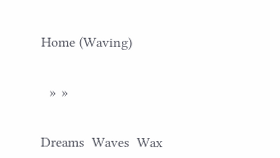Home (Waving)


  » »


Dreams  Waves  Wax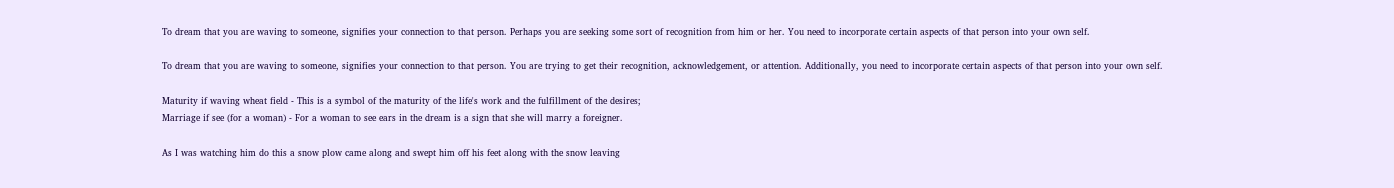To dream that you are waving to someone, signifies your connection to that person. Perhaps you are seeking some sort of recognition from him or her. You need to incorporate certain aspects of that person into your own self.

To dream that you are waving to someone, signifies your connection to that person. You are trying to get their recognition, acknowledgement, or attention. Additionally, you need to incorporate certain aspects of that person into your own self.

Maturity if waving wheat field - This is a symbol of the maturity of the life's work and the fulfillment of the desires;
Marriage if see (for a woman) - For a woman to see ears in the dream is a sign that she will marry a foreigner.

As I was watching him do this a snow plow came along and swept him off his feet along with the snow leaving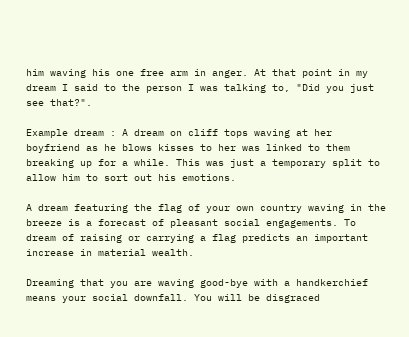him waving his one free arm in anger. At that point in my dream I said to the person I was talking to, "Did you just see that?".

Example dream : A dream on cliff tops waving at her boyfriend as he blows kisses to her was linked to them breaking up for a while. This was just a temporary split to allow him to sort out his emotions.

A dream featuring the flag of your own country waving in the breeze is a forecast of pleasant social engagements. To dream of raising or carrying a flag predicts an important increase in material wealth.

Dreaming that you are waving good-bye with a handkerchief means your social downfall. You will be disgraced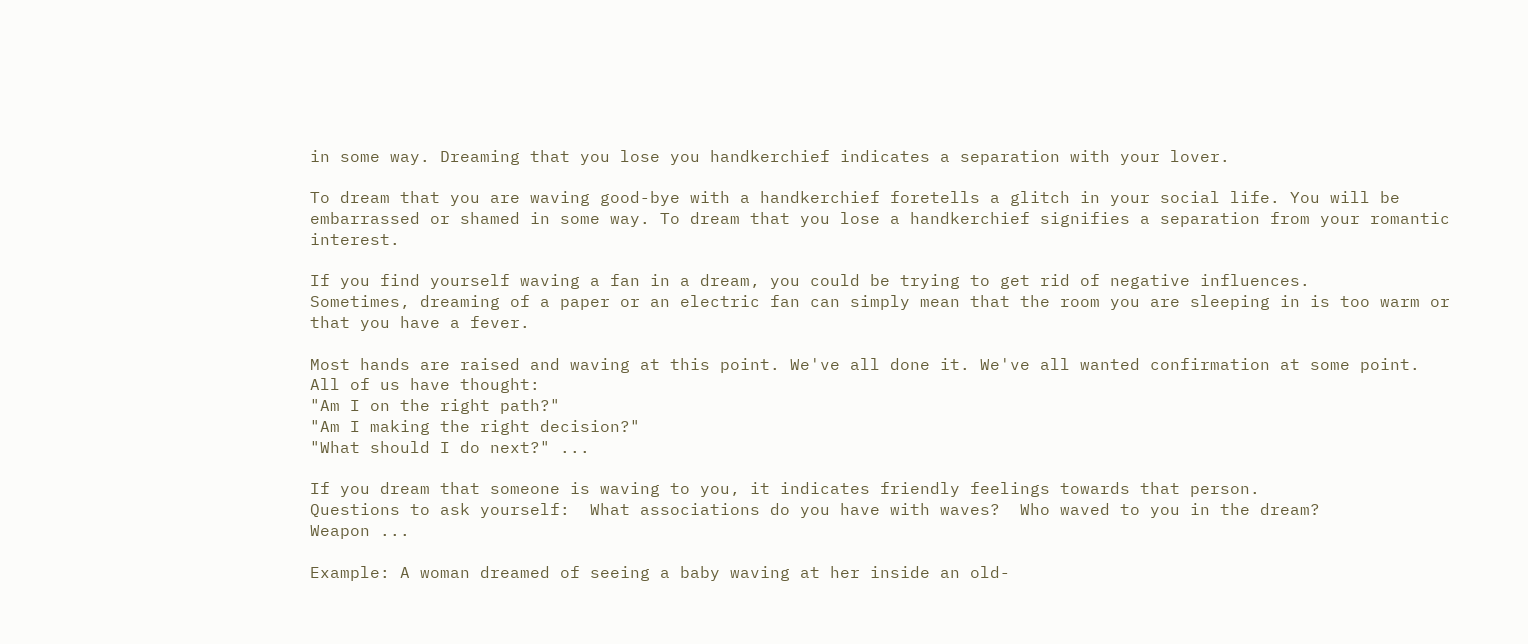in some way. Dreaming that you lose you handkerchief indicates a separation with your lover.

To dream that you are waving good-bye with a handkerchief foretells a glitch in your social life. You will be embarrassed or shamed in some way. To dream that you lose a handkerchief signifies a separation from your romantic interest.

If you find yourself waving a fan in a dream, you could be trying to get rid of negative influences.
Sometimes, dreaming of a paper or an electric fan can simply mean that the room you are sleeping in is too warm or that you have a fever.

Most hands are raised and waving at this point. We've all done it. We've all wanted confirmation at some point. All of us have thought:
"Am I on the right path?"
"Am I making the right decision?"
"What should I do next?" ...

If you dream that someone is waving to you, it indicates friendly feelings towards that person.
Questions to ask yourself:  What associations do you have with waves?  Who waved to you in the dream?
Weapon ...

Example: A woman dreamed of seeing a baby waving at her inside an old-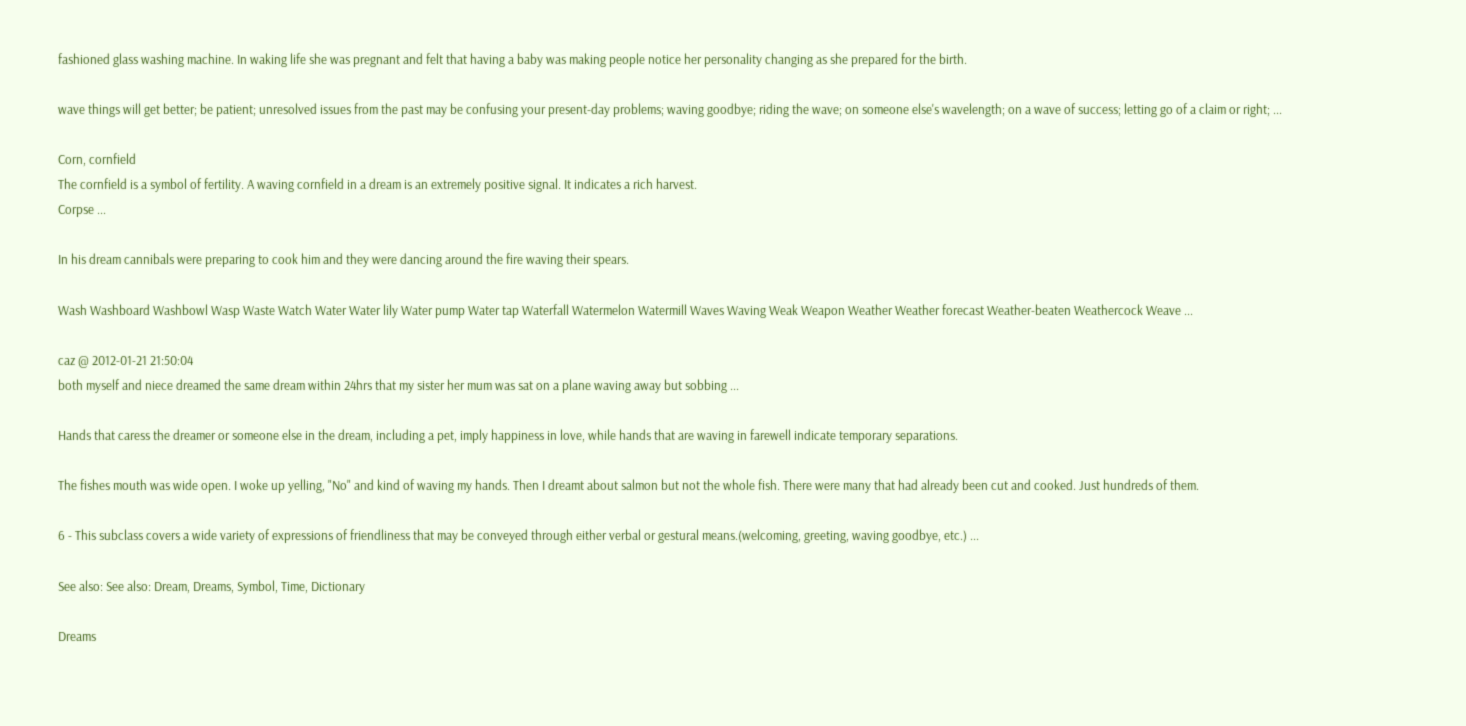fashioned glass washing machine. In waking life she was pregnant and felt that having a baby was making people notice her personality changing as she prepared for the birth.

wave things will get better; be patient; unresolved issues from the past may be confusing your present-day problems; waving goodbye; riding the wave; on someone else's wavelength; on a wave of success; letting go of a claim or right; ...

Corn, cornfield
The cornfield is a symbol of fertility. A waving cornfield in a dream is an extremely positive signal. It indicates a rich harvest.
Corpse ...

In his dream cannibals were preparing to cook him and they were dancing around the fire waving their spears.

Wash Washboard Washbowl Wasp Waste Watch Water Water lily Water pump Water tap Waterfall Watermelon Watermill Waves Waving Weak Weapon Weather Weather forecast Weather-beaten Weathercock Weave ...

caz @ 2012-01-21 21:50:04
both myself and niece dreamed the same dream within 24hrs that my sister her mum was sat on a plane waving away but sobbing ...

Hands that caress the dreamer or someone else in the dream, including a pet, imply happiness in love, while hands that are waving in farewell indicate temporary separations.

The fishes mouth was wide open. I woke up yelling, "No" and kind of waving my hands. Then I dreamt about salmon but not the whole fish. There were many that had already been cut and cooked. Just hundreds of them.

6 - This subclass covers a wide variety of expressions of friendliness that may be conveyed through either verbal or gestural means.(welcoming, greeting, waving goodbye, etc.) ...

See also: See also: Dream, Dreams, Symbol, Time, Dictionary

Dreams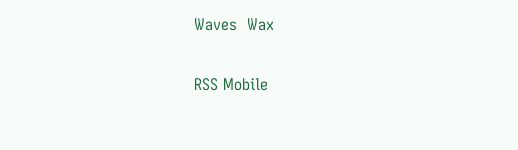Waves  Wax

RSS Mobile